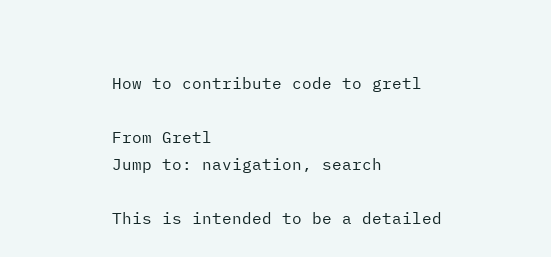How to contribute code to gretl

From Gretl
Jump to: navigation, search

This is intended to be a detailed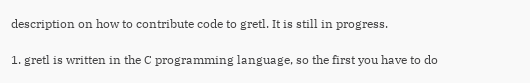description on how to contribute code to gretl. It is still in progress.

1. gretl is written in the C programming language, so the first you have to do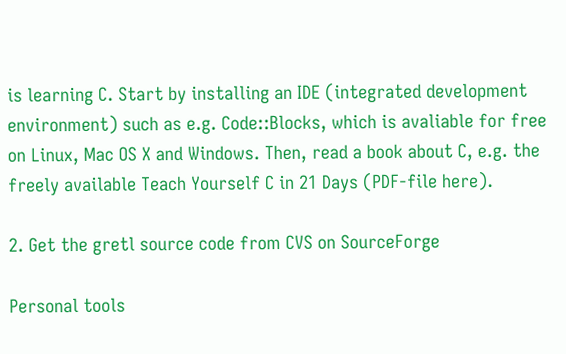is learning C. Start by installing an IDE (integrated development environment) such as e.g. Code::Blocks, which is avaliable for free on Linux, Mac OS X and Windows. Then, read a book about C, e.g. the freely available Teach Yourself C in 21 Days (PDF-file here).

2. Get the gretl source code from CVS on SourceForge

Personal tools